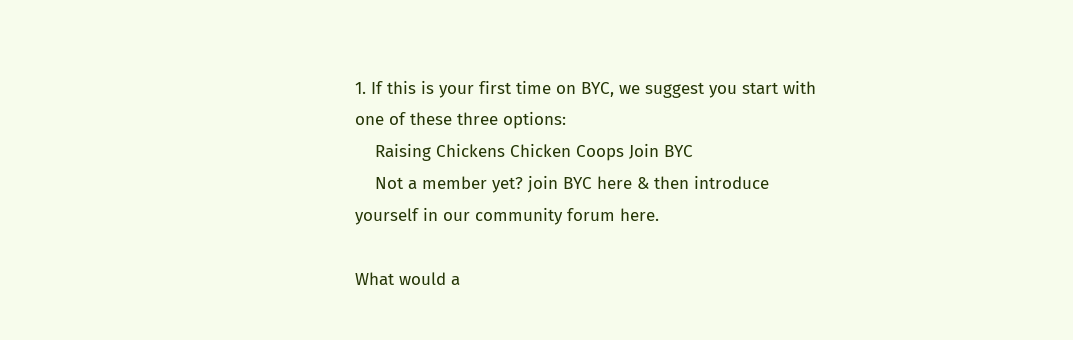1. If this is your first time on BYC, we suggest you start with one of these three options:
    Raising Chickens Chicken Coops Join BYC
    Not a member yet? join BYC here & then introduce yourself in our community forum here.

What would a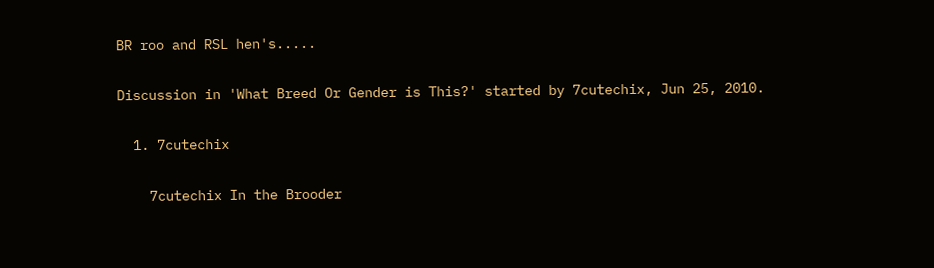BR roo and RSL hen's.....

Discussion in 'What Breed Or Gender is This?' started by 7cutechix, Jun 25, 2010.

  1. 7cutechix

    7cutechix In the Brooder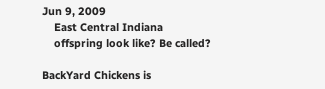Jun 9, 2009
    East Central Indiana
    offspring look like? Be called?

BackYard Chickens is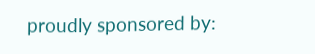proudly sponsored by: